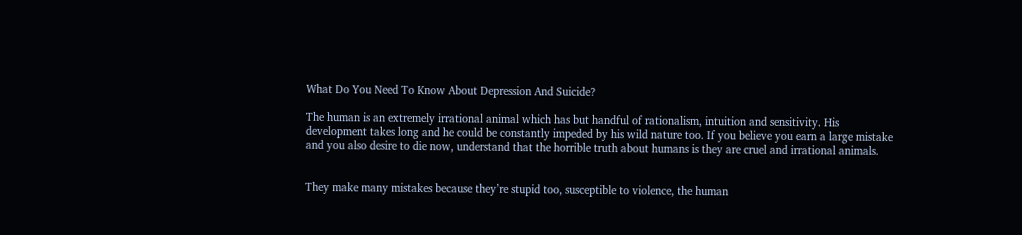What Do You Need To Know About Depression And Suicide?

The human is an extremely irrational animal which has but handful of rationalism, intuition and sensitivity. His development takes long and he could be constantly impeded by his wild nature too. If you believe you earn a large mistake and you also desire to die now, understand that the horrible truth about humans is they are cruel and irrational animals.


They make many mistakes because they’re stupid too, susceptible to violence, the human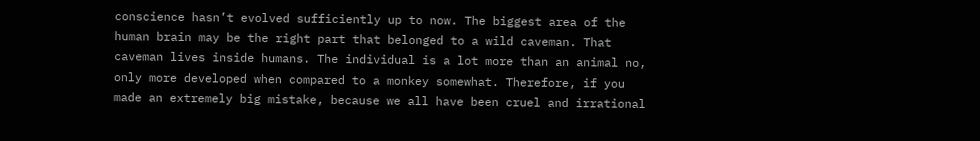conscience hasn’t evolved sufficiently up to now. The biggest area of the human brain may be the right part that belonged to a wild caveman. That caveman lives inside humans. The individual is a lot more than an animal no, only more developed when compared to a monkey somewhat. Therefore, if you made an extremely big mistake, because we all have been cruel and irrational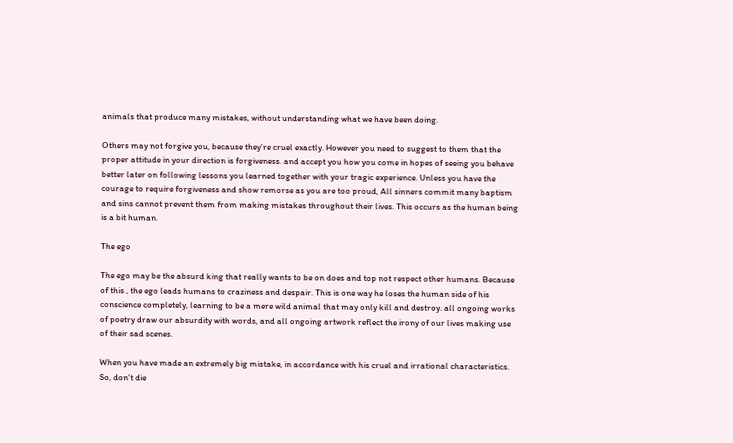animals that produce many mistakes, without understanding what we have been doing.

Others may not forgive you, because they’re cruel exactly. However you need to suggest to them that the proper attitude in your direction is forgiveness. and accept you how you come in hopes of seeing you behave better later on following lessons you learned together with your tragic experience. Unless you have the courage to require forgiveness and show remorse as you are too proud, All sinners commit many baptism and sins cannot prevent them from making mistakes throughout their lives. This occurs as the human being is a bit human.

The ego

The ego may be the absurd king that really wants to be on does and top not respect other humans. Because of this , the ego leads humans to craziness and despair. This is one way he loses the human side of his conscience completely, learning to be a mere wild animal that may only kill and destroy. all ongoing works of poetry draw our absurdity with words, and all ongoing artwork reflect the irony of our lives making use of their sad scenes.

When you have made an extremely big mistake, in accordance with his cruel and irrational characteristics. So, don’t die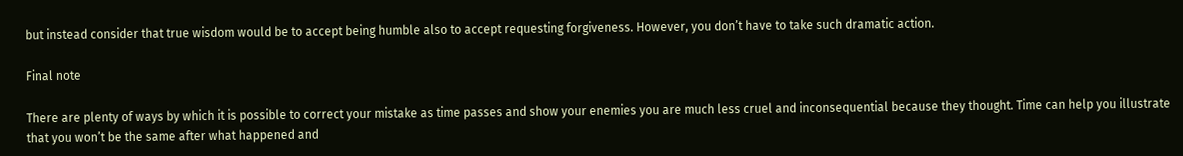but instead consider that true wisdom would be to accept being humble also to accept requesting forgiveness. However, you don’t have to take such dramatic action.

Final note

There are plenty of ways by which it is possible to correct your mistake as time passes and show your enemies you are much less cruel and inconsequential because they thought. Time can help you illustrate that you won’t be the same after what happened and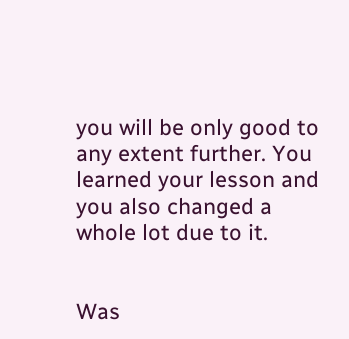you will be only good to any extent further. You learned your lesson and you also changed a whole lot due to it.


Was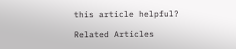this article helpful?

Related Articles